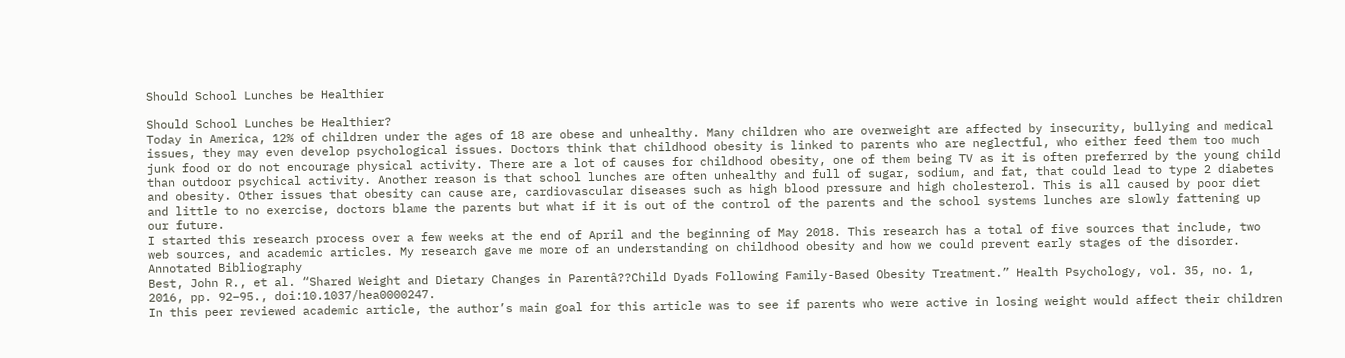Should School Lunches be Healthier

Should School Lunches be Healthier?
Today in America, 12% of children under the ages of 18 are obese and unhealthy. Many children who are overweight are affected by insecurity, bullying and medical issues, they may even develop psychological issues. Doctors think that childhood obesity is linked to parents who are neglectful, who either feed them too much junk food or do not encourage physical activity. There are a lot of causes for childhood obesity, one of them being TV as it is often preferred by the young child than outdoor psychical activity. Another reason is that school lunches are often unhealthy and full of sugar, sodium, and fat, that could lead to type 2 diabetes and obesity. Other issues that obesity can cause are, cardiovascular diseases such as high blood pressure and high cholesterol. This is all caused by poor diet and little to no exercise, doctors blame the parents but what if it is out of the control of the parents and the school systems lunches are slowly fattening up our future.
I started this research process over a few weeks at the end of April and the beginning of May 2018. This research has a total of five sources that include, two web sources, and academic articles. My research gave me more of an understanding on childhood obesity and how we could prevent early stages of the disorder.
Annotated Bibliography
Best, John R., et al. “Shared Weight and Dietary Changes in Parentâ??Child Dyads Following Family-Based Obesity Treatment.” Health Psychology, vol. 35, no. 1, 2016, pp. 92–95., doi:10.1037/hea0000247.
In this peer reviewed academic article, the author’s main goal for this article was to see if parents who were active in losing weight would affect their children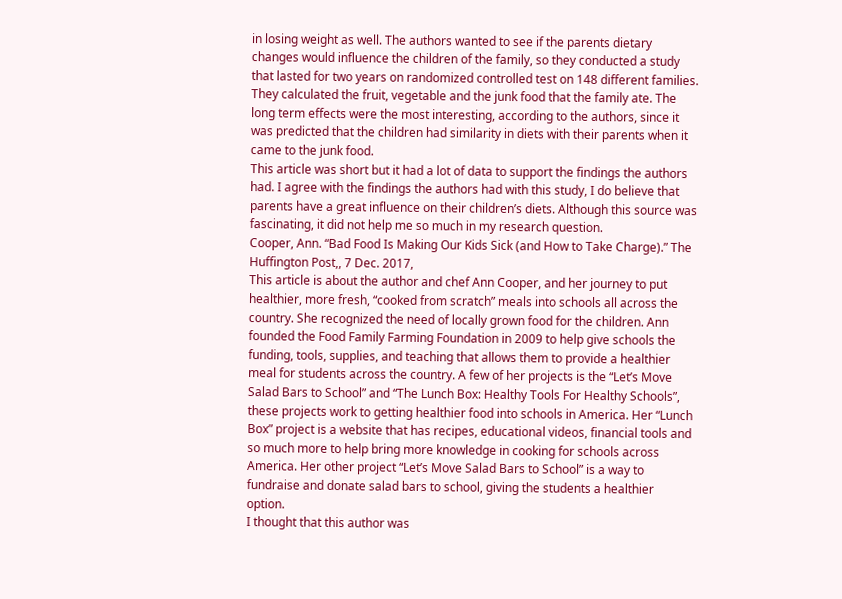in losing weight as well. The authors wanted to see if the parents dietary changes would influence the children of the family, so they conducted a study that lasted for two years on randomized controlled test on 148 different families. They calculated the fruit, vegetable and the junk food that the family ate. The long term effects were the most interesting, according to the authors, since it was predicted that the children had similarity in diets with their parents when it came to the junk food.
This article was short but it had a lot of data to support the findings the authors had. I agree with the findings the authors had with this study, I do believe that parents have a great influence on their children’s diets. Although this source was fascinating, it did not help me so much in my research question.
Cooper, Ann. “Bad Food Is Making Our Kids Sick (and How to Take Charge).” The Huffington Post,, 7 Dec. 2017,
This article is about the author and chef Ann Cooper, and her journey to put healthier, more fresh, “cooked from scratch” meals into schools all across the country. She recognized the need of locally grown food for the children. Ann founded the Food Family Farming Foundation in 2009 to help give schools the funding, tools, supplies, and teaching that allows them to provide a healthier meal for students across the country. A few of her projects is the “Let’s Move Salad Bars to School” and “The Lunch Box: Healthy Tools For Healthy Schools”, these projects work to getting healthier food into schools in America. Her “Lunch Box” project is a website that has recipes, educational videos, financial tools and so much more to help bring more knowledge in cooking for schools across America. Her other project “Let’s Move Salad Bars to School” is a way to fundraise and donate salad bars to school, giving the students a healthier option.
I thought that this author was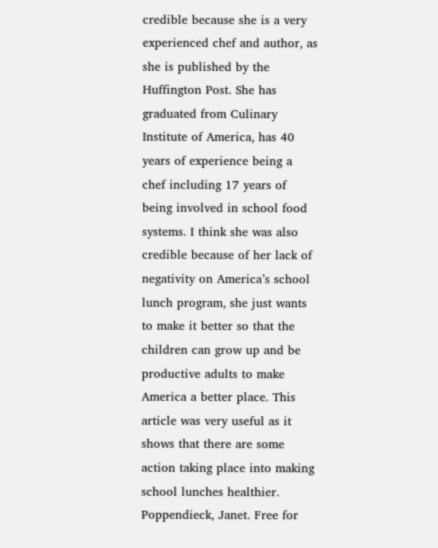credible because she is a very experienced chef and author, as she is published by the Huffington Post. She has graduated from Culinary Institute of America, has 40 years of experience being a chef including 17 years of being involved in school food systems. I think she was also credible because of her lack of negativity on America’s school lunch program, she just wants to make it better so that the children can grow up and be productive adults to make America a better place. This article was very useful as it shows that there are some action taking place into making school lunches healthier.
Poppendieck, Janet. Free for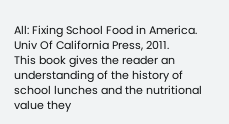All: Fixing School Food in America. Univ Of California Press, 2011.
This book gives the reader an understanding of the history of school lunches and the nutritional value they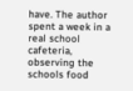have. The author spent a week in a real school cafeteria, observing the schools food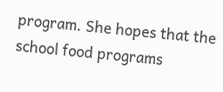program. She hopes that the school food programs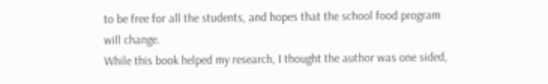to be free for all the students, and hopes that the school food program will change.
While this book helped my research, I thought the author was one sided,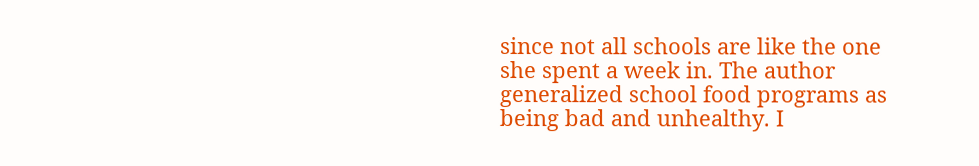since not all schools are like the one she spent a week in. The author generalized school food programs as being bad and unhealthy. I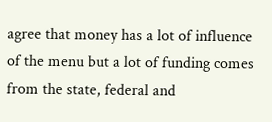agree that money has a lot of influence of the menu but a lot of funding comes from the state, federal and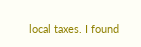local taxes. I found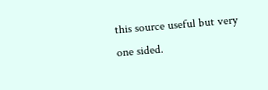this source useful but very one sided.